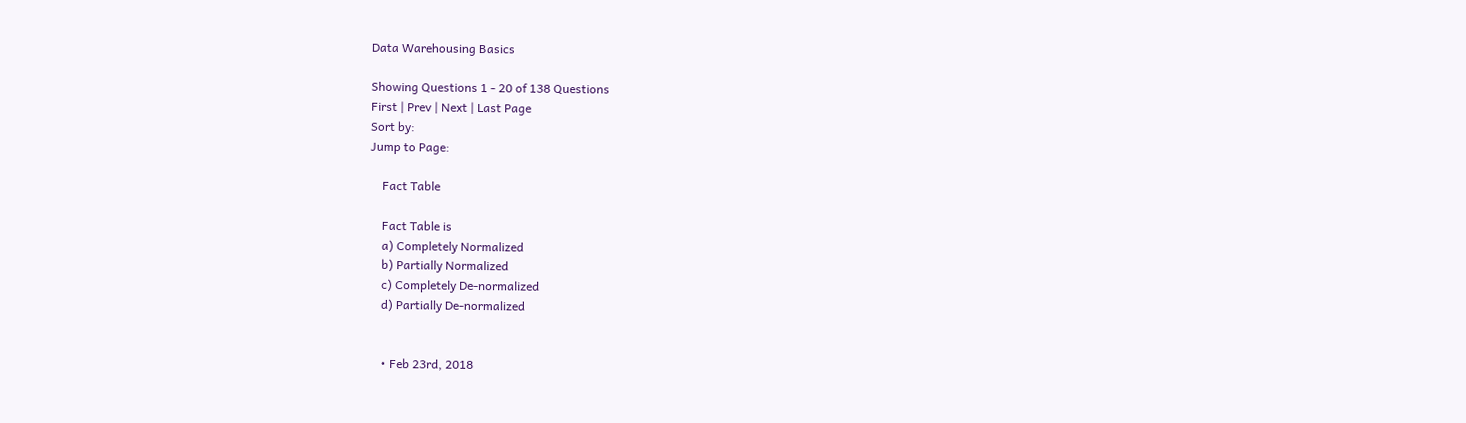Data Warehousing Basics

Showing Questions 1 - 20 of 138 Questions
First | Prev | Next | Last Page
Sort by:
Jump to Page:

    Fact Table

    Fact Table is
    a) Completely Normalized
    b) Partially Normalized
    c) Completely De-normalized
    d) Partially De-normalized


    • Feb 23rd, 2018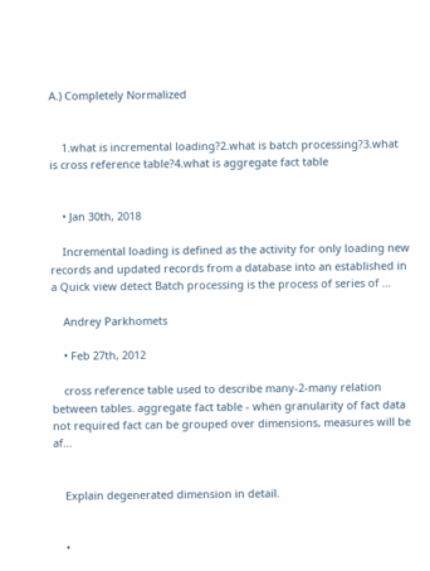A.) Completely Normalized


    1.what is incremental loading?2.what is batch processing?3.what is cross reference table?4.what is aggregate fact table


    • Jan 30th, 2018

    Incremental loading is defined as the activity for only loading new records and updated records from a database into an established in a Quick view detect Batch processing is the process of series of ...

    Andrey Parkhomets

    • Feb 27th, 2012

    cross reference table used to describe many-2-many relation between tables. aggregate fact table - when granularity of fact data not required fact can be grouped over dimensions, measures will be af...


    Explain degenerated dimension in detail.


    •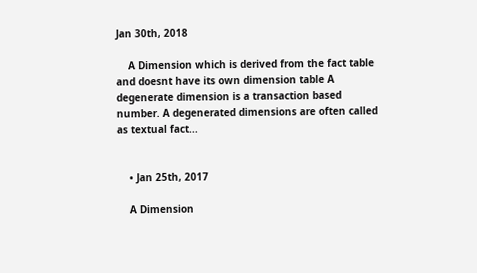Jan 30th, 2018

    A Dimension which is derived from the fact table and doesnt have its own dimension table A degenerate dimension is a transaction based number. A degenerated dimensions are often called as textual fact...


    • Jan 25th, 2017

    A Dimension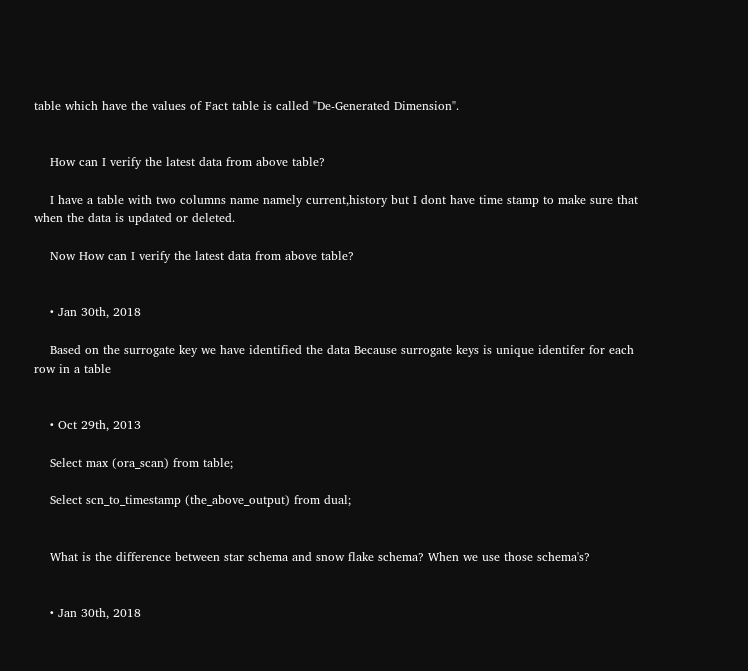table which have the values of Fact table is called "De-Generated Dimension".


    How can I verify the latest data from above table?

    I have a table with two columns name namely current,history but I dont have time stamp to make sure that when the data is updated or deleted.

    Now How can I verify the latest data from above table?


    • Jan 30th, 2018

    Based on the surrogate key we have identified the data Because surrogate keys is unique identifer for each row in a table


    • Oct 29th, 2013

    Select max (ora_scan) from table;

    Select scn_to_timestamp (the_above_output) from dual;


    What is the difference between star schema and snow flake schema? When we use those schema's?


    • Jan 30th, 2018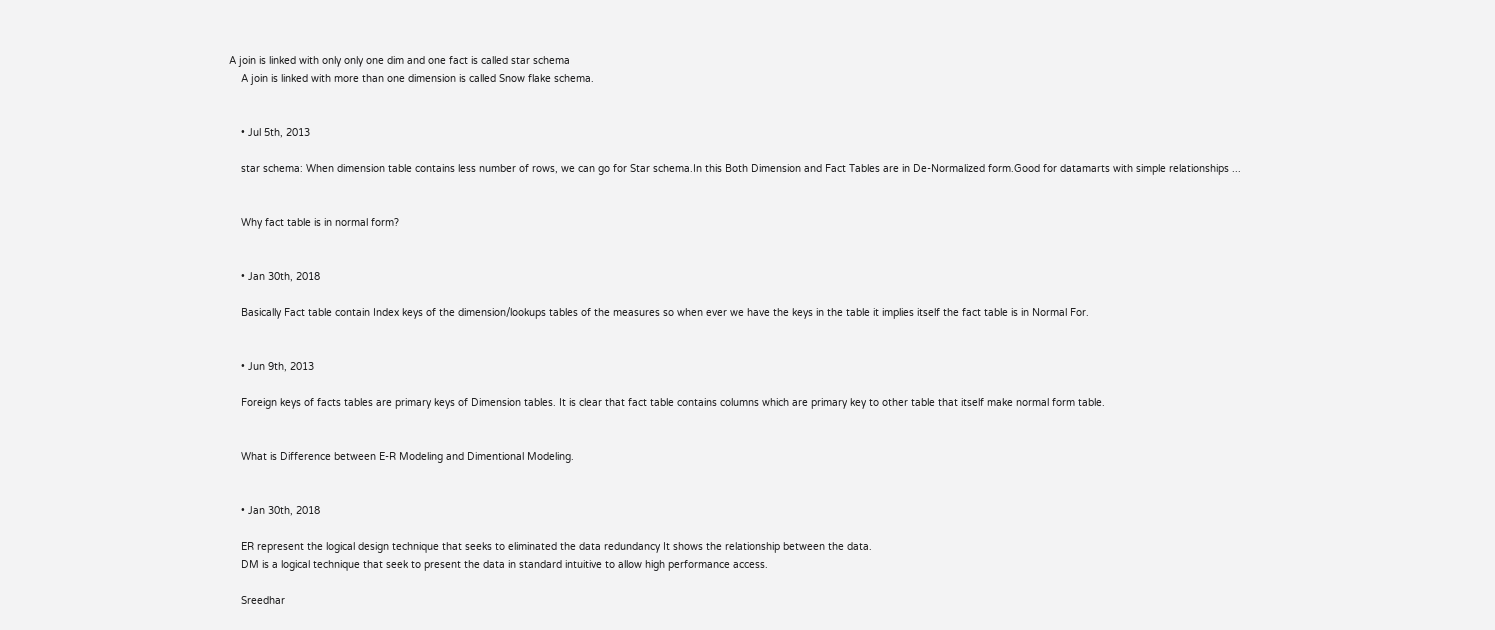A join is linked with only only one dim and one fact is called star schema
    A join is linked with more than one dimension is called Snow flake schema.


    • Jul 5th, 2013

    star schema: When dimension table contains less number of rows, we can go for Star schema.In this Both Dimension and Fact Tables are in De-Normalized form.Good for datamarts with simple relationships ...


    Why fact table is in normal form?


    • Jan 30th, 2018

    Basically Fact table contain Index keys of the dimension/lookups tables of the measures so when ever we have the keys in the table it implies itself the fact table is in Normal For.


    • Jun 9th, 2013

    Foreign keys of facts tables are primary keys of Dimension tables. It is clear that fact table contains columns which are primary key to other table that itself make normal form table.


    What is Difference between E-R Modeling and Dimentional Modeling.


    • Jan 30th, 2018

    ER represent the logical design technique that seeks to eliminated the data redundancy It shows the relationship between the data.
    DM is a logical technique that seek to present the data in standard intuitive to allow high performance access.

    Sreedhar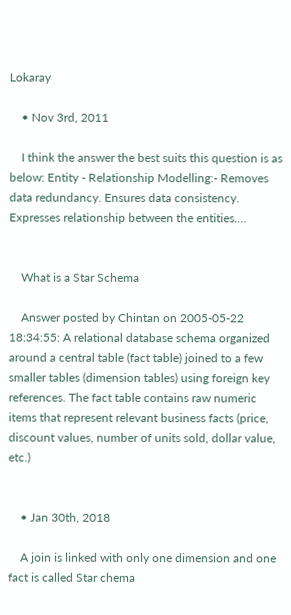Lokaray

    • Nov 3rd, 2011

    I think the answer the best suits this question is as below: Entity - Relationship Modelling:- Removes data redundancy. Ensures data consistency. Expresses relationship between the entities....


    What is a Star Schema

    Answer posted by Chintan on 2005-05-22 18:34:55: A relational database schema organized around a central table (fact table) joined to a few smaller tables (dimension tables) using foreign key references. The fact table contains raw numeric items that represent relevant business facts (price, discount values, number of units sold, dollar value, etc.)


    • Jan 30th, 2018

    A join is linked with only one dimension and one fact is called Star chema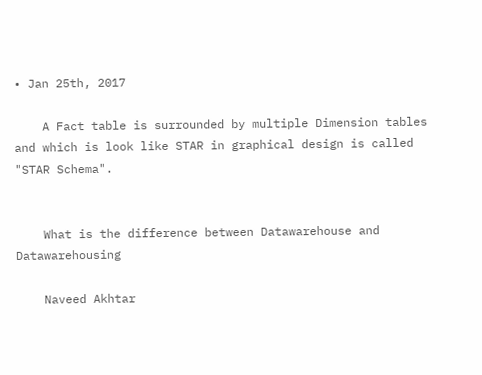• Jan 25th, 2017

    A Fact table is surrounded by multiple Dimension tables and which is look like STAR in graphical design is called "STAR Schema".


    What is the difference between Datawarehouse and Datawarehousing

    Naveed Akhtar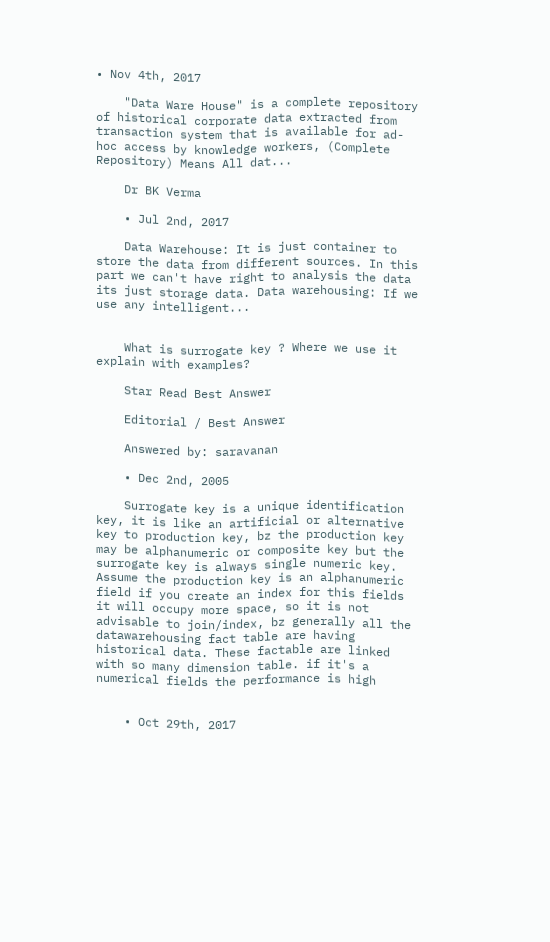• Nov 4th, 2017

    "Data Ware House" is a complete repository of historical corporate data extracted from transaction system that is available for ad-hoc access by knowledge workers, (Complete Repository) Means All dat...

    Dr BK Verma

    • Jul 2nd, 2017

    Data Warehouse: It is just container to store the data from different sources. In this part we can't have right to analysis the data its just storage data. Data warehousing: If we use any intelligent...


    What is surrogate key ? Where we use it explain with examples?

    Star Read Best Answer

    Editorial / Best Answer

    Answered by: saravanan

    • Dec 2nd, 2005

    Surrogate key is a unique identification key, it is like an artificial or alternative key to production key, bz the production key may be alphanumeric or composite key but the surrogate key is always single numeric key. Assume the production key is an alphanumeric field if you create an index for this fields it will occupy more space, so it is not advisable to join/index, bz generally all the datawarehousing fact table are having historical data. These factable are linked with so many dimension table. if it's a numerical fields the performance is high


    • Oct 29th, 2017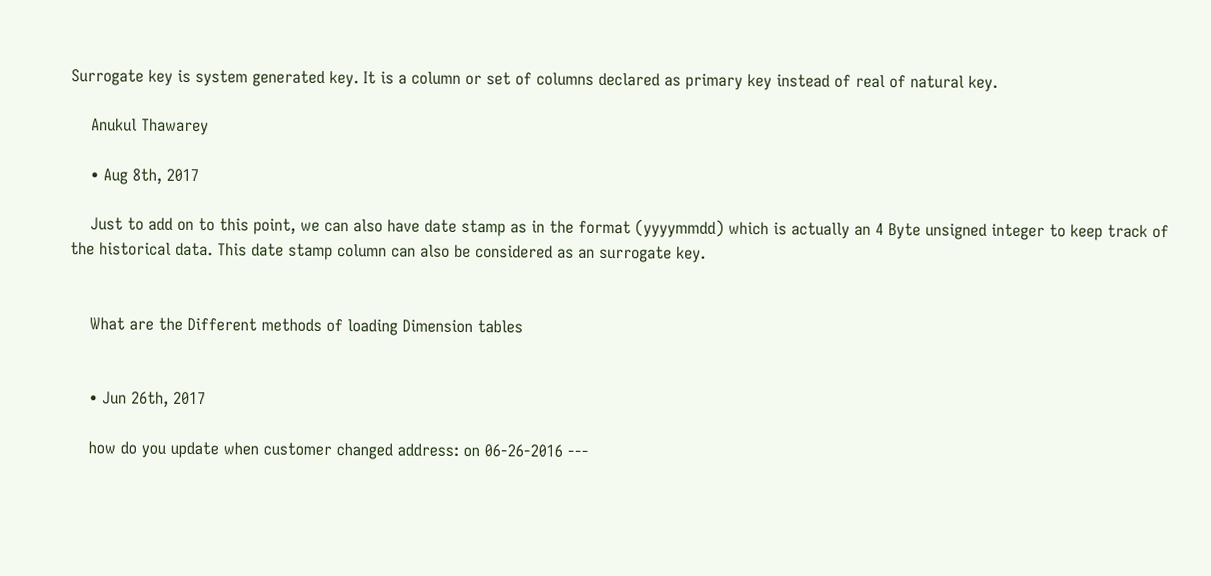Surrogate key is system generated key. It is a column or set of columns declared as primary key instead of real of natural key.

    Anukul Thawarey

    • Aug 8th, 2017

    Just to add on to this point, we can also have date stamp as in the format (yyyymmdd) which is actually an 4 Byte unsigned integer to keep track of the historical data. This date stamp column can also be considered as an surrogate key.


    What are the Different methods of loading Dimension tables


    • Jun 26th, 2017

    how do you update when customer changed address: on 06-26-2016 ---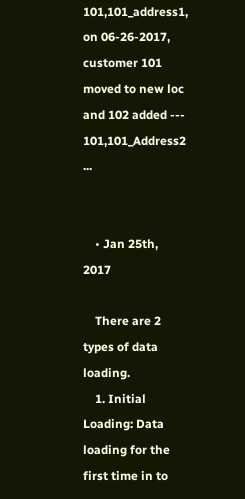101,101_address1, on 06-26-2017, customer 101 moved to new loc and 102 added --- 101,101_Address2 ...


    • Jan 25th, 2017

    There are 2 types of data loading.
    1. Initial Loading: Data loading for the first time in to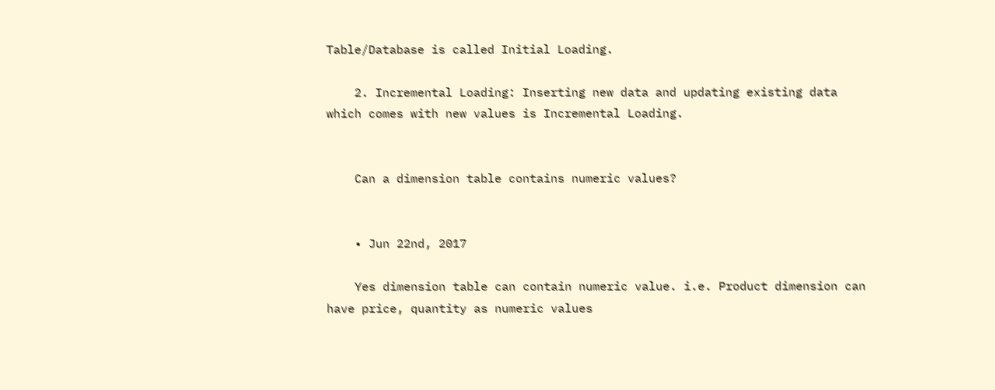Table/Database is called Initial Loading.

    2. Incremental Loading: Inserting new data and updating existing data which comes with new values is Incremental Loading.


    Can a dimension table contains numeric values?


    • Jun 22nd, 2017

    Yes dimension table can contain numeric value. i.e. Product dimension can have price, quantity as numeric values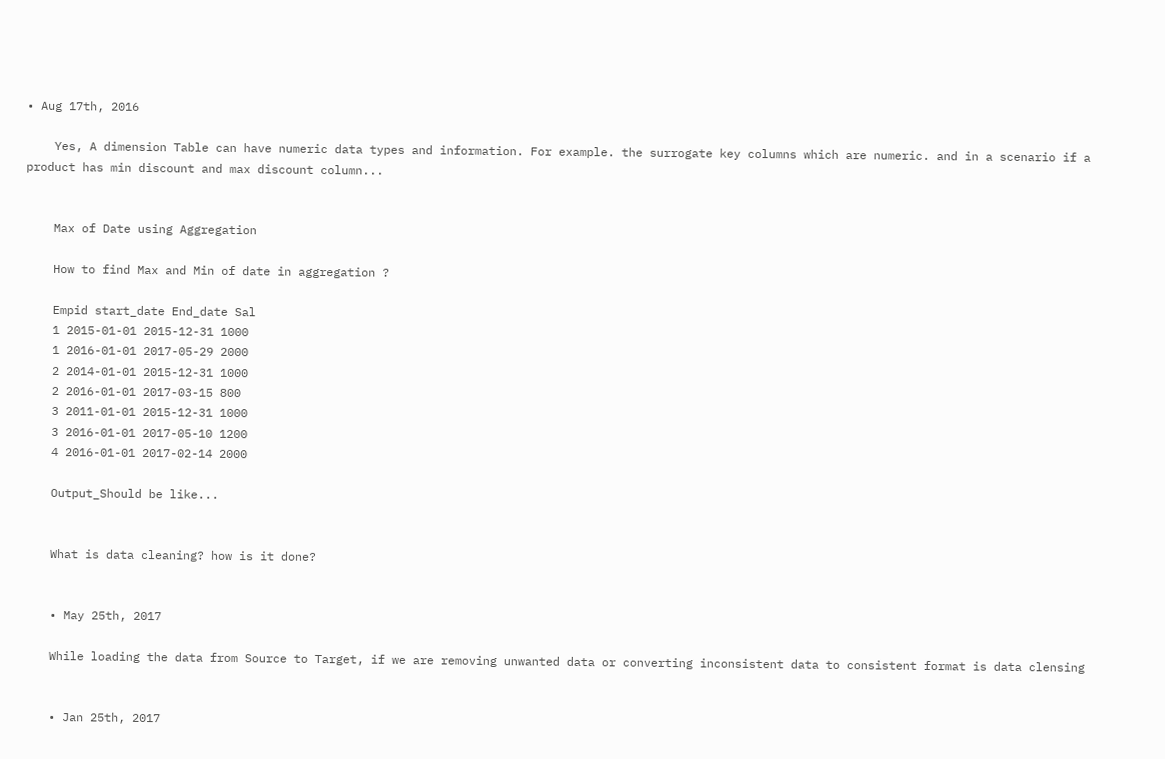• Aug 17th, 2016

    Yes, A dimension Table can have numeric data types and information. For example. the surrogate key columns which are numeric. and in a scenario if a product has min discount and max discount column...


    Max of Date using Aggregation

    How to find Max and Min of date in aggregation ?

    Empid start_date End_date Sal
    1 2015-01-01 2015-12-31 1000
    1 2016-01-01 2017-05-29 2000
    2 2014-01-01 2015-12-31 1000
    2 2016-01-01 2017-03-15 800
    3 2011-01-01 2015-12-31 1000
    3 2016-01-01 2017-05-10 1200
    4 2016-01-01 2017-02-14 2000

    Output_Should be like...


    What is data cleaning? how is it done?


    • May 25th, 2017

    While loading the data from Source to Target, if we are removing unwanted data or converting inconsistent data to consistent format is data clensing


    • Jan 25th, 2017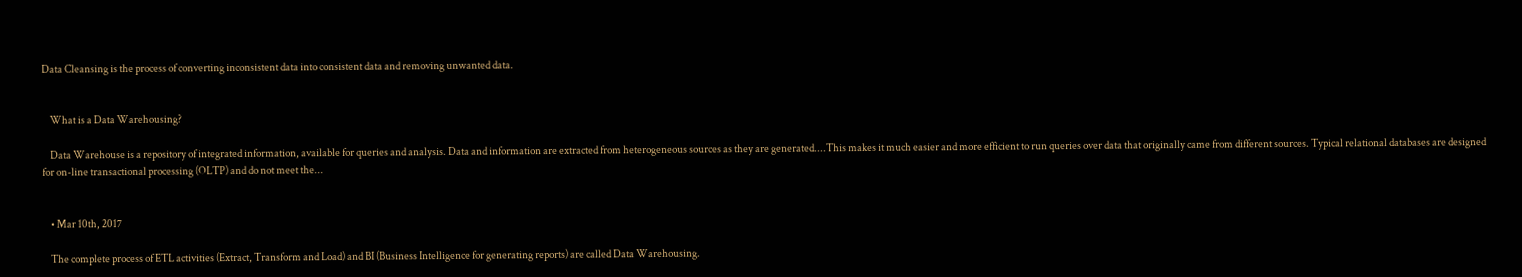Data Cleansing is the process of converting inconsistent data into consistent data and removing unwanted data.


    What is a Data Warehousing?

    Data Warehouse is a repository of integrated information, available for queries and analysis. Data and information are extracted from heterogeneous sources as they are generated....This makes it much easier and more efficient to run queries over data that originally came from different sources. Typical relational databases are designed for on-line transactional processing (OLTP) and do not meet the...


    • Mar 10th, 2017

    The complete process of ETL activities (Extract, Transform and Load) and BI (Business Intelligence for generating reports) are called Data Warehousing.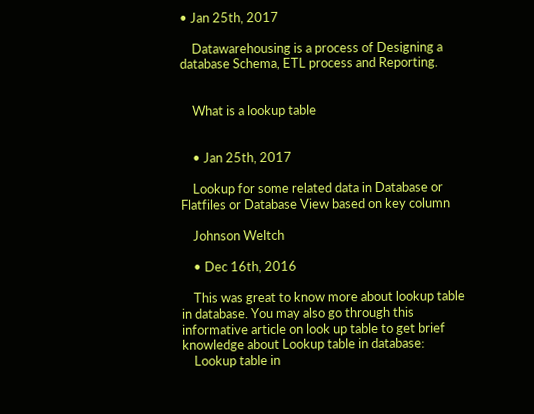• Jan 25th, 2017

    Datawarehousing is a process of Designing a database Schema, ETL process and Reporting.


    What is a lookup table


    • Jan 25th, 2017

    Lookup for some related data in Database or Flatfiles or Database View based on key column

    Johnson Weltch

    • Dec 16th, 2016

    This was great to know more about lookup table in database. You may also go through this informative article on look up table to get brief knowledge about Lookup table in database:
    Lookup table in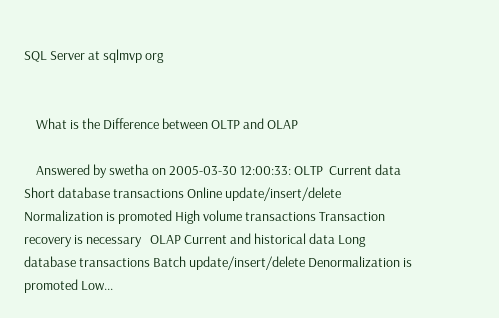SQL Server at sqlmvp org


    What is the Difference between OLTP and OLAP

    Answered by swetha on 2005-03-30 12:00:33: OLTP  Current data Short database transactions Online update/insert/delete Normalization is promoted High volume transactions Transaction recovery is necessary   OLAP Current and historical data Long database transactions Batch update/insert/delete Denormalization is promoted Low...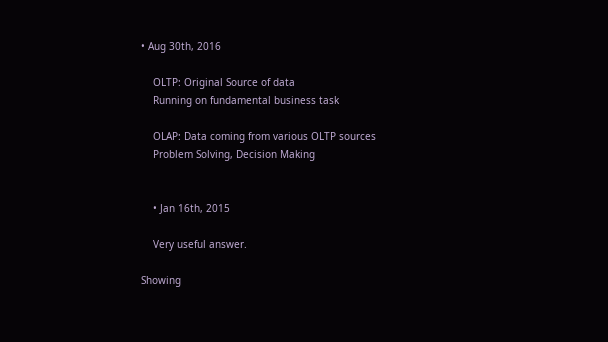• Aug 30th, 2016

    OLTP: Original Source of data
    Running on fundamental business task

    OLAP: Data coming from various OLTP sources
    Problem Solving, Decision Making


    • Jan 16th, 2015

    Very useful answer.

Showing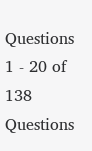Questions 1 - 20 of 138 Questions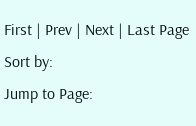First | Prev | Next | Last Page
Sort by:
Jump to Page: